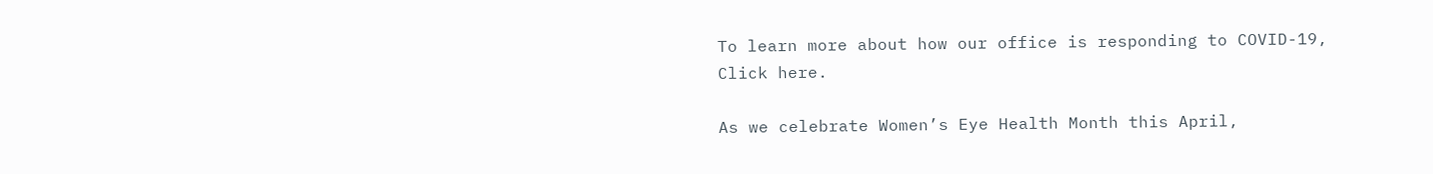To learn more about how our office is responding to COVID-19, Click here.

As we celebrate Women’s Eye Health Month this April,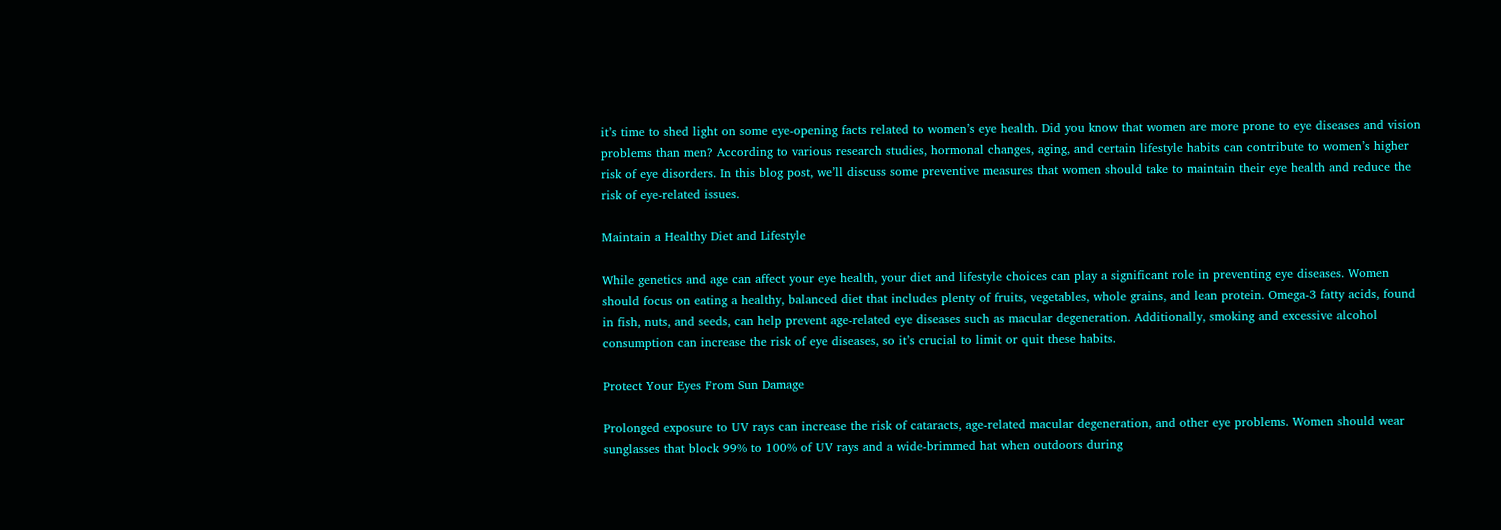it’s time to shed light on some eye-opening facts related to women’s eye health. Did you know that women are more prone to eye diseases and vision problems than men? According to various research studies, hormonal changes, aging, and certain lifestyle habits can contribute to women’s higher risk of eye disorders. In this blog post, we’ll discuss some preventive measures that women should take to maintain their eye health and reduce the risk of eye-related issues.

Maintain a Healthy Diet and Lifestyle

While genetics and age can affect your eye health, your diet and lifestyle choices can play a significant role in preventing eye diseases. Women should focus on eating a healthy, balanced diet that includes plenty of fruits, vegetables, whole grains, and lean protein. Omega-3 fatty acids, found in fish, nuts, and seeds, can help prevent age-related eye diseases such as macular degeneration. Additionally, smoking and excessive alcohol consumption can increase the risk of eye diseases, so it’s crucial to limit or quit these habits.

Protect Your Eyes From Sun Damage

Prolonged exposure to UV rays can increase the risk of cataracts, age-related macular degeneration, and other eye problems. Women should wear sunglasses that block 99% to 100% of UV rays and a wide-brimmed hat when outdoors during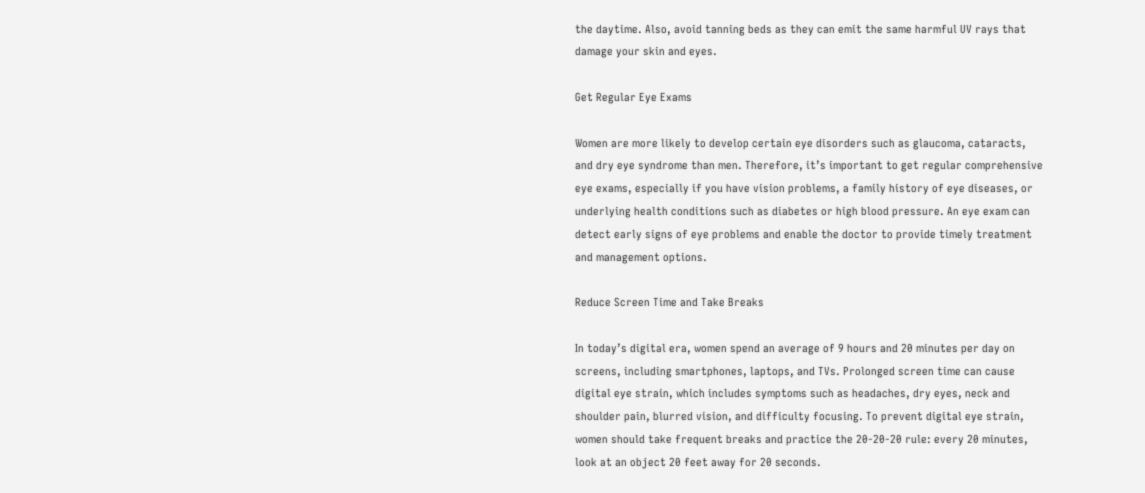the daytime. Also, avoid tanning beds as they can emit the same harmful UV rays that damage your skin and eyes.

Get Regular Eye Exams

Women are more likely to develop certain eye disorders such as glaucoma, cataracts, and dry eye syndrome than men. Therefore, it’s important to get regular comprehensive eye exams, especially if you have vision problems, a family history of eye diseases, or underlying health conditions such as diabetes or high blood pressure. An eye exam can detect early signs of eye problems and enable the doctor to provide timely treatment and management options.

Reduce Screen Time and Take Breaks

In today’s digital era, women spend an average of 9 hours and 20 minutes per day on screens, including smartphones, laptops, and TVs. Prolonged screen time can cause digital eye strain, which includes symptoms such as headaches, dry eyes, neck and shoulder pain, blurred vision, and difficulty focusing. To prevent digital eye strain, women should take frequent breaks and practice the 20-20-20 rule: every 20 minutes, look at an object 20 feet away for 20 seconds.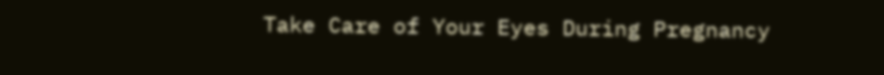Take Care of Your Eyes During Pregnancy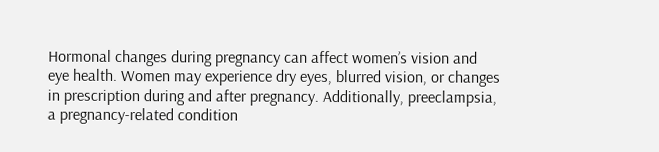Hormonal changes during pregnancy can affect women’s vision and eye health. Women may experience dry eyes, blurred vision, or changes in prescription during and after pregnancy. Additionally, preeclampsia, a pregnancy-related condition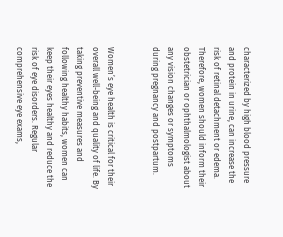characterized by high blood pressure and protein in urine, can increase the risk of retinal detachment or edema. Therefore, women should inform their obstetrician or ophthalmologist about any vision changes or symptoms during pregnancy and postpartum.


Women’s eye health is critical for their overall well-being and quality of life. By taking preventive measures and following healthy habits, women can keep their eyes healthy and reduce the risk of eye disorders. Regular comprehensive eye exams,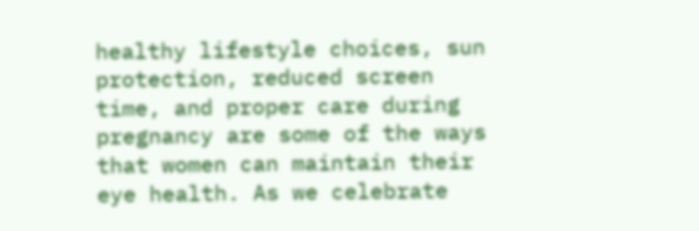healthy lifestyle choices, sun protection, reduced screen time, and proper care during pregnancy are some of the ways that women can maintain their eye health. As we celebrate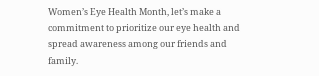Women’s Eye Health Month, let’s make a commitment to prioritize our eye health and spread awareness among our friends and family.